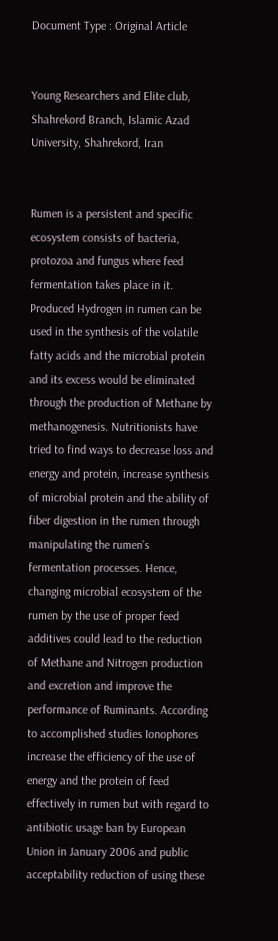Document Type : Original Article


Young Researchers and Elite club, Shahrekord Branch, Islamic Azad University, Shahrekord, Iran


Rumen is a persistent and specific ecosystem consists of bacteria, protozoa and fungus where feed fermentation takes place in it. Produced Hydrogen in rumen can be used in the synthesis of the volatile fatty acids and the microbial protein and its excess would be eliminated through the production of Methane by methanogenesis. Nutritionists have tried to find ways to decrease loss and energy and protein, increase synthesis of microbial protein and the ability of fiber digestion in the rumen through manipulating the rumen’s fermentation processes. Hence, changing microbial ecosystem of the rumen by the use of proper feed additives could lead to the reduction of Methane and Nitrogen production and excretion and improve the performance of Ruminants. According to accomplished studies Ionophores increase the efficiency of the use of energy and the protein of feed effectively in rumen but with regard to antibiotic usage ban by European Union in January 2006 and public acceptability reduction of using these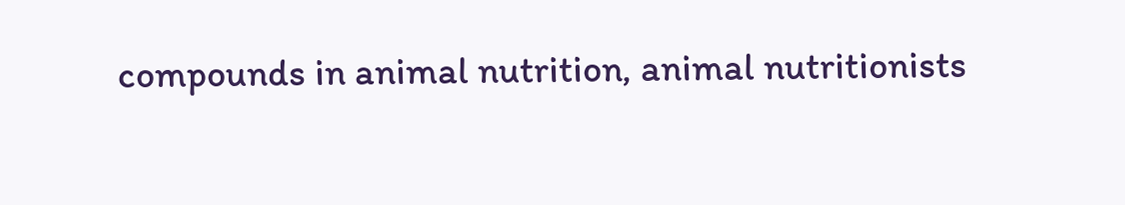compounds in animal nutrition, animal nutritionists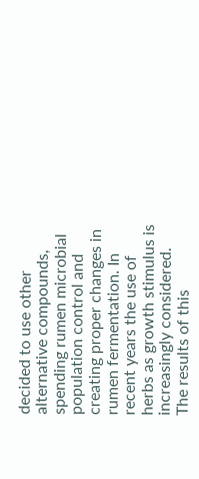decided to use other alternative compounds, spending rumen microbial population control and creating proper changes in rumen fermentation. In recent years the use of herbs as growth stimulus is increasingly considered. The results of this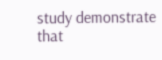study demonstrate that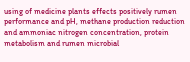using of medicine plants effects positively rumen performance and pH, methane production reduction and ammoniac nitrogen concentration, protein metabolism and rumen microbial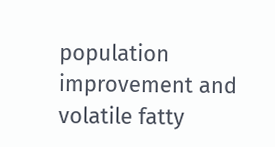population improvement and volatile fatty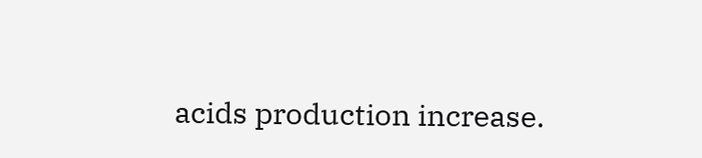acids production increase.